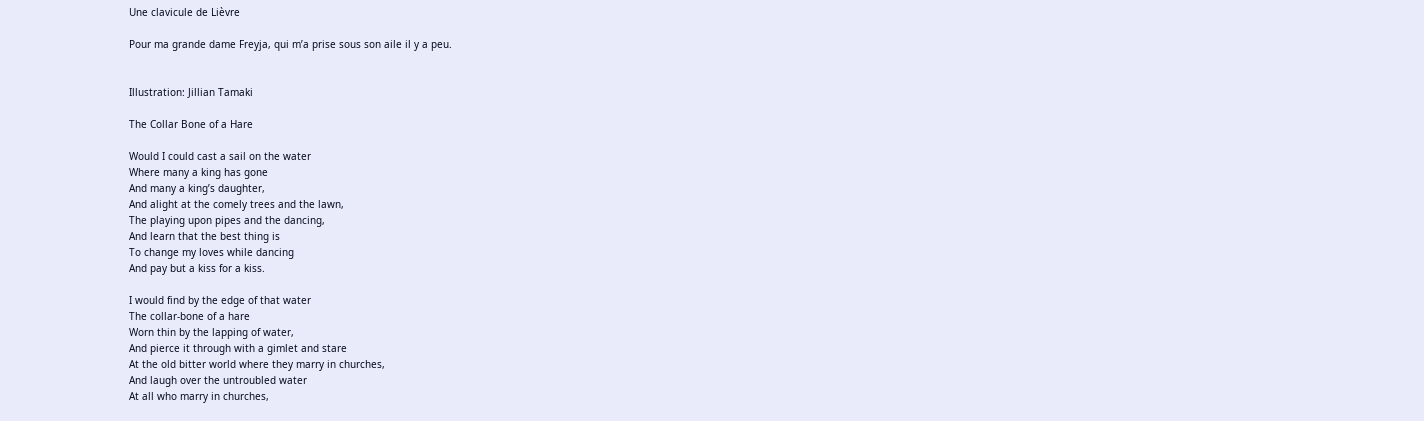Une clavicule de Lièvre

Pour ma grande dame Freyja, qui m’a prise sous son aile il y a peu.


Illustration: Jillian Tamaki

The Collar Bone of a Hare

Would I could cast a sail on the water
Where many a king has gone
And many a king’s daughter,
And alight at the comely trees and the lawn,
The playing upon pipes and the dancing,
And learn that the best thing is
To change my loves while dancing
And pay but a kiss for a kiss.

I would find by the edge of that water
The collar-bone of a hare
Worn thin by the lapping of water,
And pierce it through with a gimlet and stare
At the old bitter world where they marry in churches,
And laugh over the untroubled water
At all who marry in churches,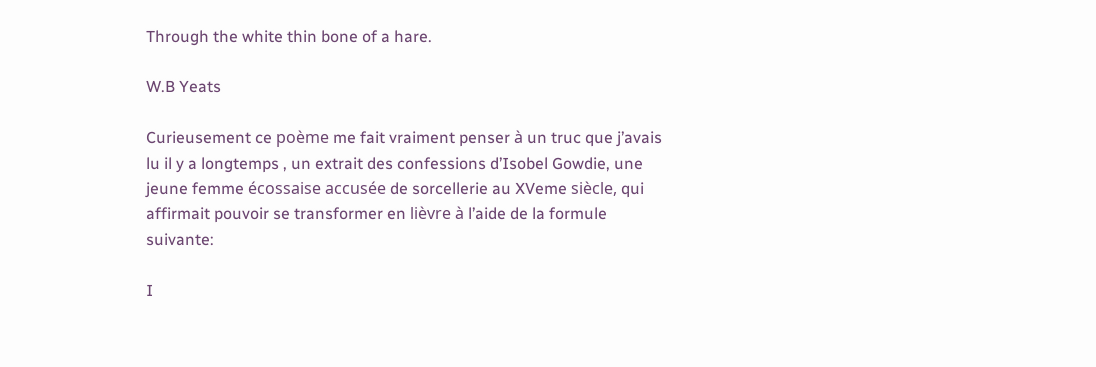Through the white thin bone of a hare.

W.B Yeats

Curieusement ce poème me fait vraiment penser à un truc que j’avais lu il y a longtemps , un extrait des confessions d’Isobel Gowdie, une jeune femme écossaise accusée de sorcellerie au XVeme siècle, qui affirmait pouvoir se transformer en lièvre à l’aide de la formule suivante:

I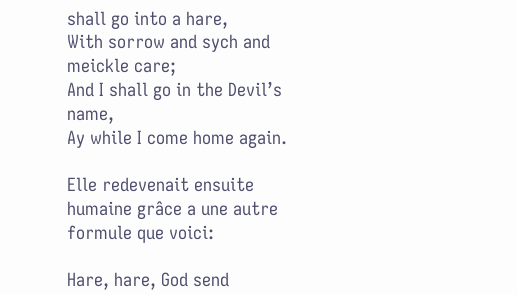shall go into a hare,
With sorrow and sych and meickle care;
And I shall go in the Devil’s name,
Ay while I come home again.

Elle redevenait ensuite humaine grâce a une autre formule que voici:

Hare, hare, God send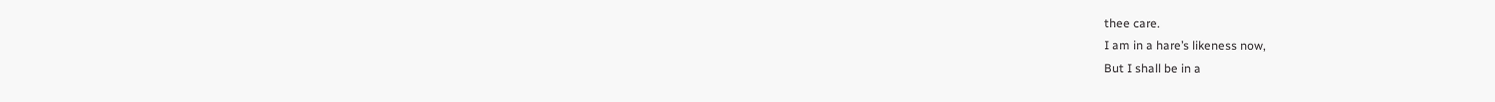thee care.
I am in a hare’s likeness now,
But I shall be in a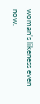woman’s likeness even now.